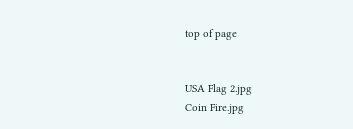top of page


USA Flag 2.jpg
Coin Fire.jpg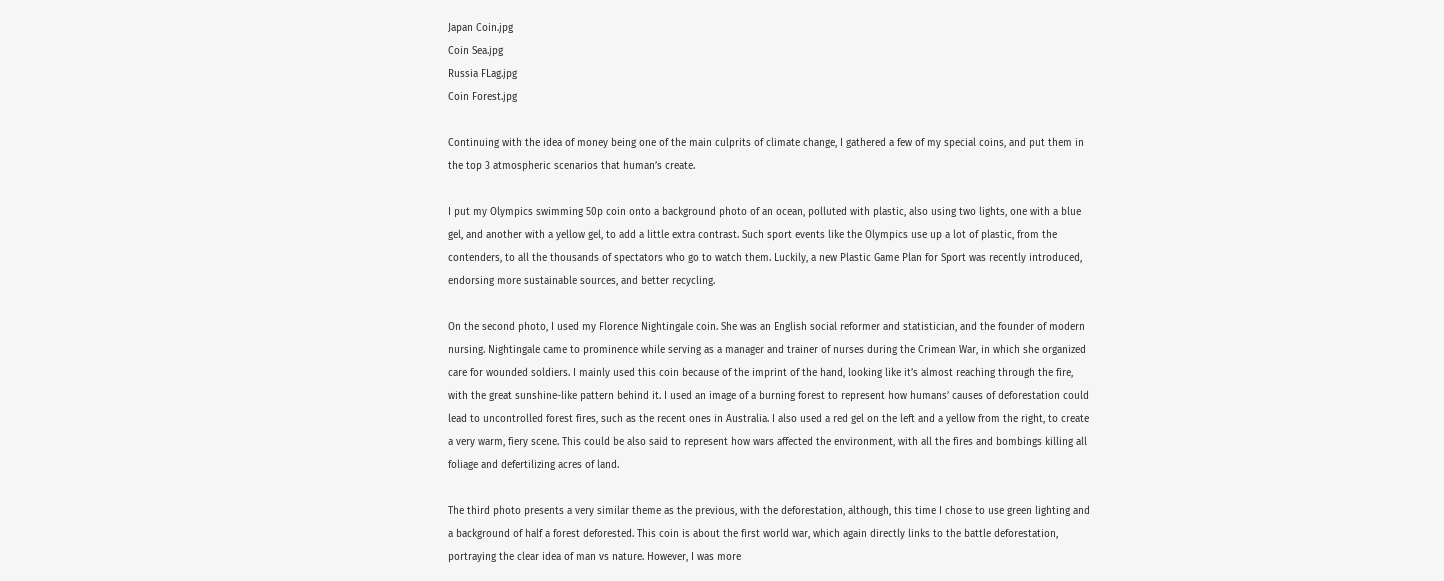Japan Coin.jpg
Coin Sea.jpg
Russia FLag.jpg
Coin Forest.jpg

Continuing with the idea of money being one of the main culprits of climate change, I gathered a few of my special coins, and put them in the top 3 atmospheric scenarios that human’s create.

I put my Olympics swimming 50p coin onto a background photo of an ocean, polluted with plastic, also using two lights, one with a blue gel, and another with a yellow gel, to add a little extra contrast. Such sport events like the Olympics use up a lot of plastic, from the contenders, to all the thousands of spectators who go to watch them. Luckily, a new Plastic Game Plan for Sport was recently introduced, endorsing more sustainable sources, and better recycling.

On the second photo, I used my Florence Nightingale coin. She was an English social reformer and statistician, and the founder of modern nursing. Nightingale came to prominence while serving as a manager and trainer of nurses during the Crimean War, in which she organized care for wounded soldiers. I mainly used this coin because of the imprint of the hand, looking like it’s almost reaching through the fire, with the great sunshine-like pattern behind it. I used an image of a burning forest to represent how humans’ causes of deforestation could lead to uncontrolled forest fires, such as the recent ones in Australia. I also used a red gel on the left and a yellow from the right, to create a very warm, fiery scene. This could be also said to represent how wars affected the environment, with all the fires and bombings killing all foliage and defertilizing acres of land.

The third photo presents a very similar theme as the previous, with the deforestation, although, this time I chose to use green lighting and a background of half a forest deforested. This coin is about the first world war, which again directly links to the battle deforestation, portraying the clear idea of man vs nature. However, I was more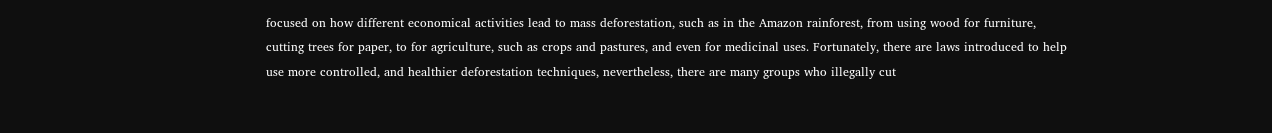focused on how different economical activities lead to mass deforestation, such as in the Amazon rainforest, from using wood for furniture, cutting trees for paper, to for agriculture, such as crops and pastures, and even for medicinal uses. Fortunately, there are laws introduced to help use more controlled, and healthier deforestation techniques, nevertheless, there are many groups who illegally cut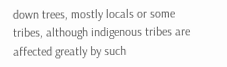down trees, mostly locals or some tribes, although indigenous tribes are affected greatly by such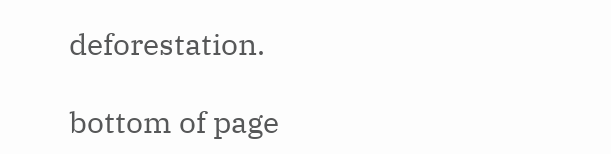deforestation.

bottom of page